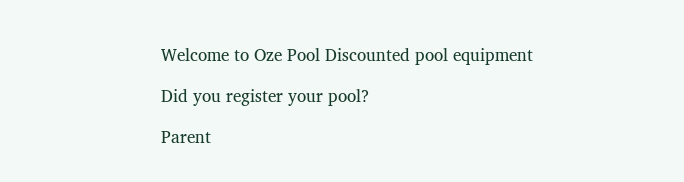Welcome to Oze Pool Discounted pool equipment

Did you register your pool?

Parent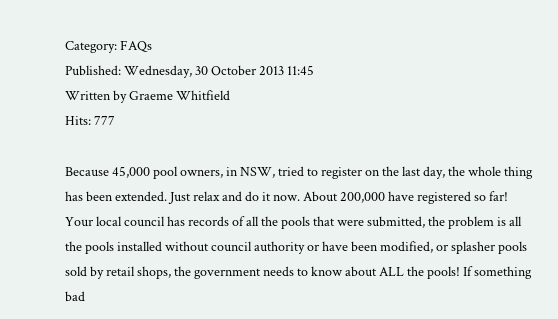Category: FAQs
Published: Wednesday, 30 October 2013 11:45
Written by Graeme Whitfield
Hits: 777

Because 45,000 pool owners, in NSW, tried to register on the last day, the whole thing has been extended. Just relax and do it now. About 200,000 have registered so far! Your local council has records of all the pools that were submitted, the problem is all the pools installed without council authority or have been modified, or splasher pools sold by retail shops, the government needs to know about ALL the pools! If something bad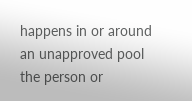happens in or around an unapproved pool the person or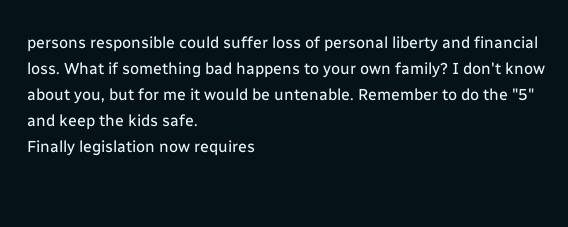persons responsible could suffer loss of personal liberty and financial loss. What if something bad happens to your own family? I don't know about you, but for me it would be untenable. Remember to do the "5" and keep the kids safe.
Finally legislation now requires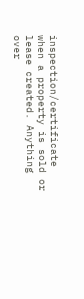inspection/certificate when a property is sold or lease created. Anything over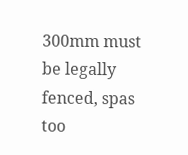300mm must be legally fenced, spas too